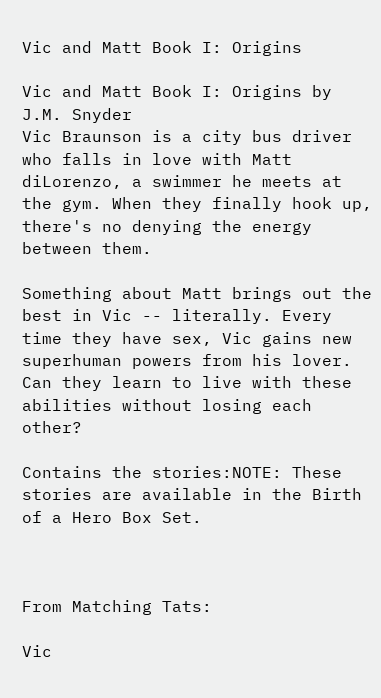Vic and Matt Book I: Origins

Vic and Matt Book I: Origins by J.M. Snyder
Vic Braunson is a city bus driver who falls in love with Matt diLorenzo, a swimmer he meets at the gym. When they finally hook up, there's no denying the energy between them.

Something about Matt brings out the best in Vic -- literally. Every time they have sex, Vic gains new superhuman powers from his lover. Can they learn to live with these abilities without losing each other?

Contains the stories:NOTE: These stories are available in the Birth of a Hero Box Set.



From Matching Tats:

Vic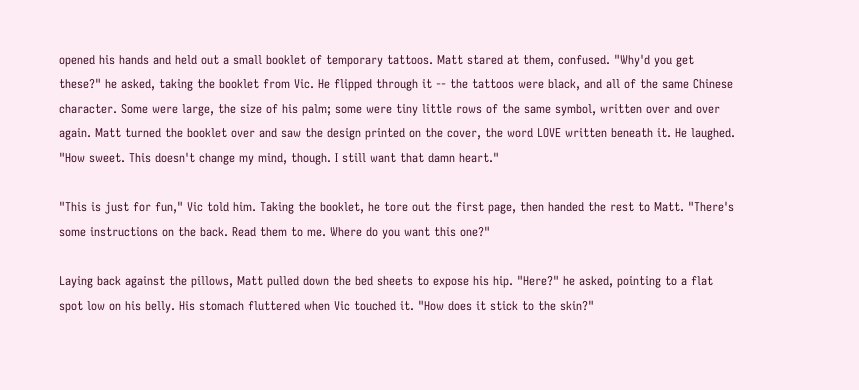opened his hands and held out a small booklet of temporary tattoos. Matt stared at them, confused. "Why'd you get these?" he asked, taking the booklet from Vic. He flipped through it -- the tattoos were black, and all of the same Chinese character. Some were large, the size of his palm; some were tiny little rows of the same symbol, written over and over again. Matt turned the booklet over and saw the design printed on the cover, the word LOVE written beneath it. He laughed. "How sweet. This doesn't change my mind, though. I still want that damn heart."

"This is just for fun," Vic told him. Taking the booklet, he tore out the first page, then handed the rest to Matt. "There's some instructions on the back. Read them to me. Where do you want this one?"

Laying back against the pillows, Matt pulled down the bed sheets to expose his hip. "Here?" he asked, pointing to a flat spot low on his belly. His stomach fluttered when Vic touched it. "How does it stick to the skin?"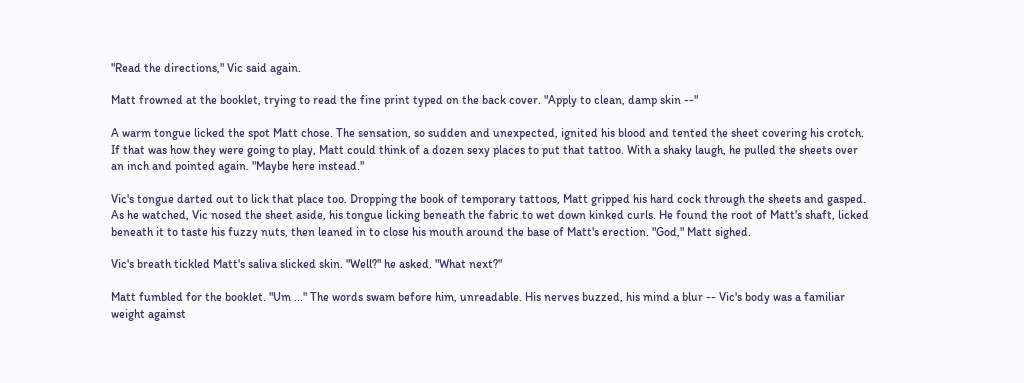"Read the directions," Vic said again.

Matt frowned at the booklet, trying to read the fine print typed on the back cover. "Apply to clean, damp skin --"

A warm tongue licked the spot Matt chose. The sensation, so sudden and unexpected, ignited his blood and tented the sheet covering his crotch. If that was how they were going to play, Matt could think of a dozen sexy places to put that tattoo. With a shaky laugh, he pulled the sheets over an inch and pointed again. "Maybe here instead."

Vic's tongue darted out to lick that place too. Dropping the book of temporary tattoos, Matt gripped his hard cock through the sheets and gasped. As he watched, Vic nosed the sheet aside, his tongue licking beneath the fabric to wet down kinked curls. He found the root of Matt's shaft, licked beneath it to taste his fuzzy nuts, then leaned in to close his mouth around the base of Matt's erection. "God," Matt sighed.

Vic's breath tickled Matt's saliva slicked skin. "Well?" he asked. "What next?"

Matt fumbled for the booklet. "Um ..." The words swam before him, unreadable. His nerves buzzed, his mind a blur -- Vic's body was a familiar weight against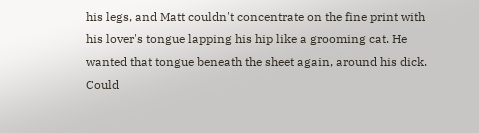his legs, and Matt couldn't concentrate on the fine print with his lover's tongue lapping his hip like a grooming cat. He wanted that tongue beneath the sheet again, around his dick. Could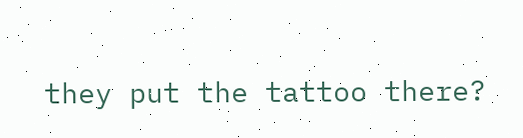they put the tattoo there?